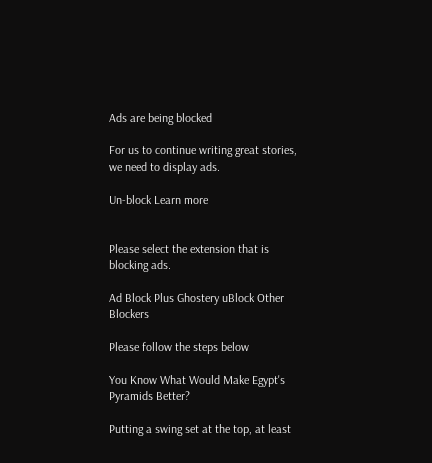Ads are being blocked

For us to continue writing great stories, we need to display ads.

Un-block Learn more


Please select the extension that is blocking ads.

Ad Block Plus Ghostery uBlock Other Blockers

Please follow the steps below

You Know What Would Make Egypt's Pyramids Better?

Putting a swing set at the top, at least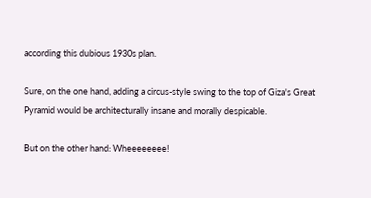according this dubious 1930s plan.

Sure, on the one hand, adding a circus-style swing to the top of Giza's Great Pyramid would be architecturally insane and morally despicable.

But on the other hand: Wheeeeeeee!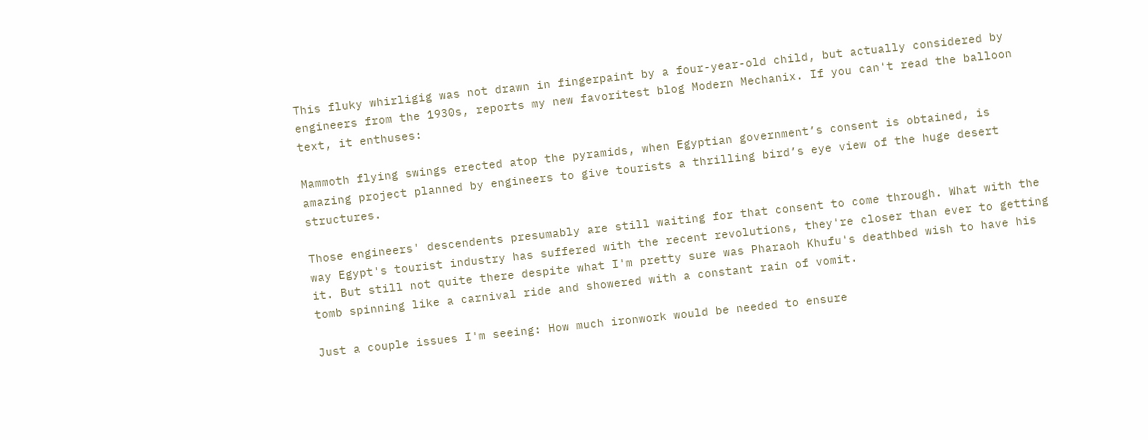This fluky whirligig was not drawn in fingerpaint by a four-year-old child, but actually considered by engineers from the 1930s, reports my new favoritest blog Modern Mechanix. If you can't read the balloon text, it enthuses:

Mammoth flying swings erected atop the pyramids, when Egyptian government’s consent is obtained, is amazing project planned by engineers to give tourists a thrilling bird’s eye view of the huge desert structures.

Those engineers' descendents presumably are still waiting for that consent to come through. What with the way Egypt's tourist industry has suffered with the recent revolutions, they're closer than ever to getting it. But still not quite there despite what I'm pretty sure was Pharaoh Khufu's deathbed wish to have his tomb spinning like a carnival ride and showered with a constant rain of vomit.

Just a couple issues I'm seeing: How much ironwork would be needed to ensure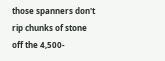those spanners don't rip chunks of stone off the 4,500-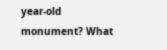year-old monument? What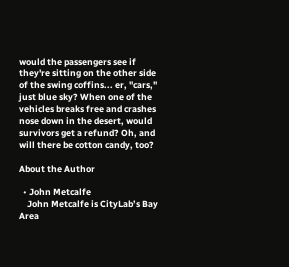would the passengers see if they're sitting on the other side of the swing coffins... er, "cars," just blue sky? When one of the vehicles breaks free and crashes nose down in the desert, would survivors get a refund? Oh, and will there be cotton candy, too?

About the Author

  • John Metcalfe
    John Metcalfe is CityLab’s Bay Area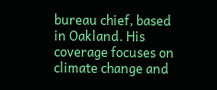bureau chief, based in Oakland. His coverage focuses on climate change and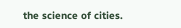the science of cities.